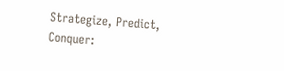Strategize, Predict, Conquer: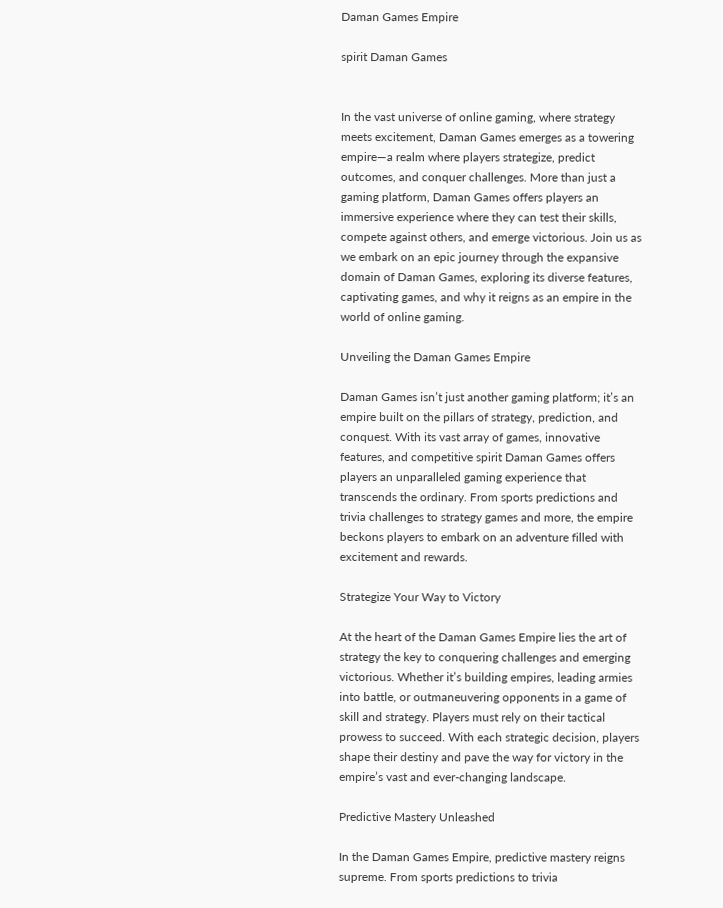Daman Games Empire

spirit Daman Games


In the vast universe of online gaming, where strategy meets excitement, Daman Games emerges as a towering empire—a realm where players strategize, predict outcomes, and conquer challenges. More than just a gaming platform, Daman Games offers players an immersive experience where they can test their skills, compete against others, and emerge victorious. Join us as we embark on an epic journey through the expansive domain of Daman Games, exploring its diverse features, captivating games, and why it reigns as an empire in the world of online gaming.

Unveiling the Daman Games Empire

Daman Games isn’t just another gaming platform; it’s an empire built on the pillars of strategy, prediction, and conquest. With its vast array of games, innovative features, and competitive spirit Daman Games offers players an unparalleled gaming experience that transcends the ordinary. From sports predictions and trivia challenges to strategy games and more, the empire beckons players to embark on an adventure filled with excitement and rewards.

Strategize Your Way to Victory

At the heart of the Daman Games Empire lies the art of strategy the key to conquering challenges and emerging victorious. Whether it’s building empires, leading armies into battle, or outmaneuvering opponents in a game of skill and strategy. Players must rely on their tactical prowess to succeed. With each strategic decision, players shape their destiny and pave the way for victory in the empire’s vast and ever-changing landscape.

Predictive Mastery Unleashed

In the Daman Games Empire, predictive mastery reigns supreme. From sports predictions to trivia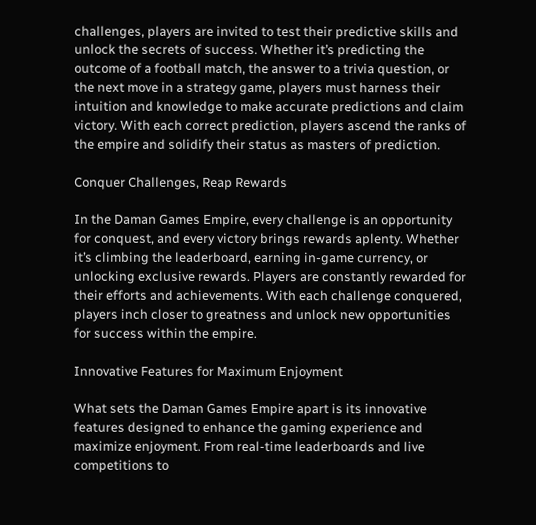challenges, players are invited to test their predictive skills and unlock the secrets of success. Whether it’s predicting the outcome of a football match, the answer to a trivia question, or the next move in a strategy game, players must harness their intuition and knowledge to make accurate predictions and claim victory. With each correct prediction, players ascend the ranks of the empire and solidify their status as masters of prediction.

Conquer Challenges, Reap Rewards

In the Daman Games Empire, every challenge is an opportunity for conquest, and every victory brings rewards aplenty. Whether it’s climbing the leaderboard, earning in-game currency, or unlocking exclusive rewards. Players are constantly rewarded for their efforts and achievements. With each challenge conquered, players inch closer to greatness and unlock new opportunities for success within the empire.

Innovative Features for Maximum Enjoyment

What sets the Daman Games Empire apart is its innovative features designed to enhance the gaming experience and maximize enjoyment. From real-time leaderboards and live competitions to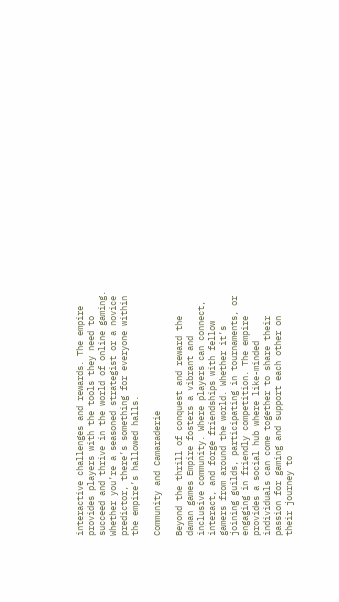interactive challenges and rewards. The empire provides players with the tools they need to succeed and thrive in the world of online gaming. Whether you’re a seasoned strategist or a novice predictor, there’s something for everyone within the empire’s hallowed halls.

Community and Camaraderie

Beyond the thrill of conquest and reward the daman games Empire fosters a vibrant and inclusive community. Where players can connect, interact, and forge friendships with fellow gamers from around the world. Whether it’s joining guilds, participating in tournaments, or engaging in friendly competition. The empire provides a social hub where like-minded individuals can come together to share their passion for gaming and support each other on their journey to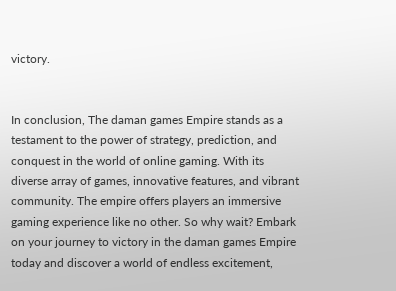victory.


In conclusion, The daman games Empire stands as a testament to the power of strategy, prediction, and conquest in the world of online gaming. With its diverse array of games, innovative features, and vibrant community. The empire offers players an immersive gaming experience like no other. So why wait? Embark on your journey to victory in the daman games Empire today and discover a world of endless excitement,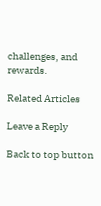challenges, and rewards.

Related Articles

Leave a Reply

Back to top button